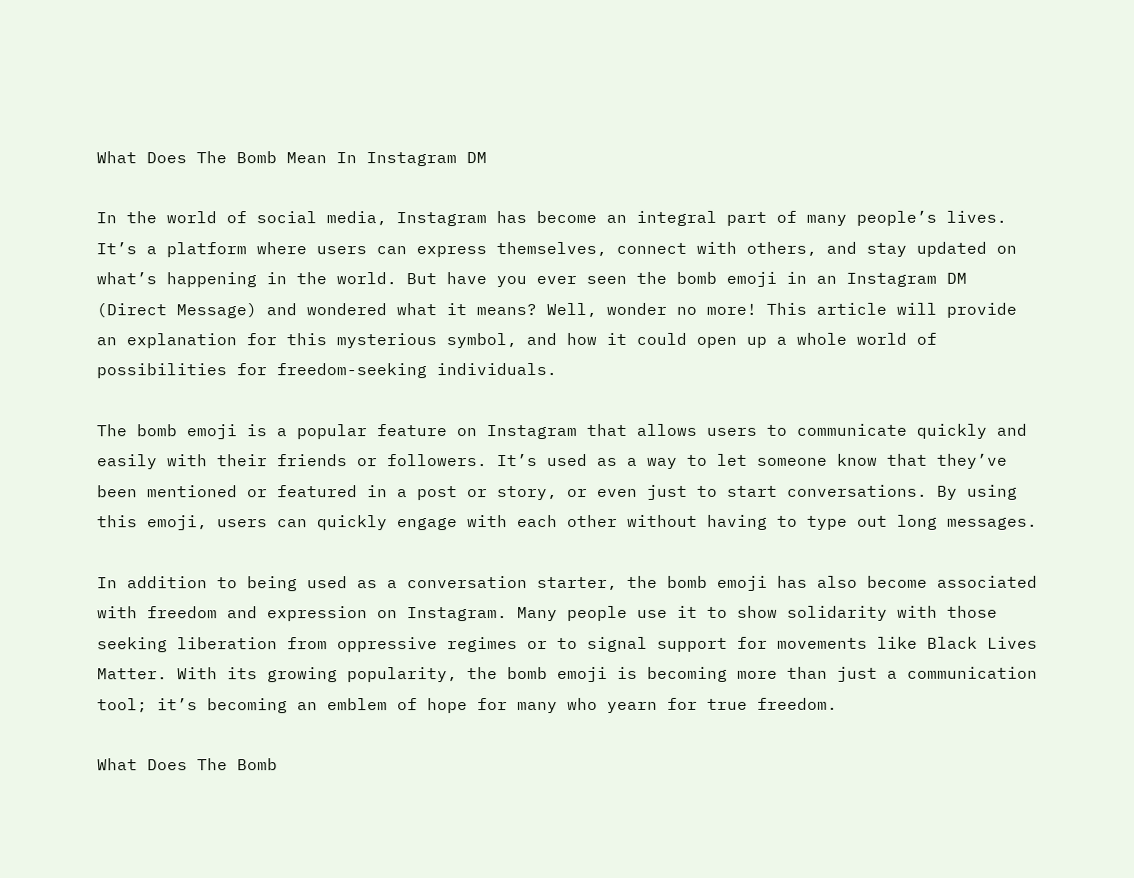What Does The Bomb Mean In Instagram DM

In the world of social media, Instagram has become an integral part of many people’s lives. It’s a platform where users can express themselves, connect with others, and stay updated on what’s happening in the world. But have you ever seen the bomb emoji in an Instagram DM (Direct Message) and wondered what it means? Well, wonder no more! This article will provide an explanation for this mysterious symbol, and how it could open up a whole world of possibilities for freedom-seeking individuals.

The bomb emoji is a popular feature on Instagram that allows users to communicate quickly and easily with their friends or followers. It’s used as a way to let someone know that they’ve been mentioned or featured in a post or story, or even just to start conversations. By using this emoji, users can quickly engage with each other without having to type out long messages.

In addition to being used as a conversation starter, the bomb emoji has also become associated with freedom and expression on Instagram. Many people use it to show solidarity with those seeking liberation from oppressive regimes or to signal support for movements like Black Lives Matter. With its growing popularity, the bomb emoji is becoming more than just a communication tool; it’s becoming an emblem of hope for many who yearn for true freedom.

What Does The Bomb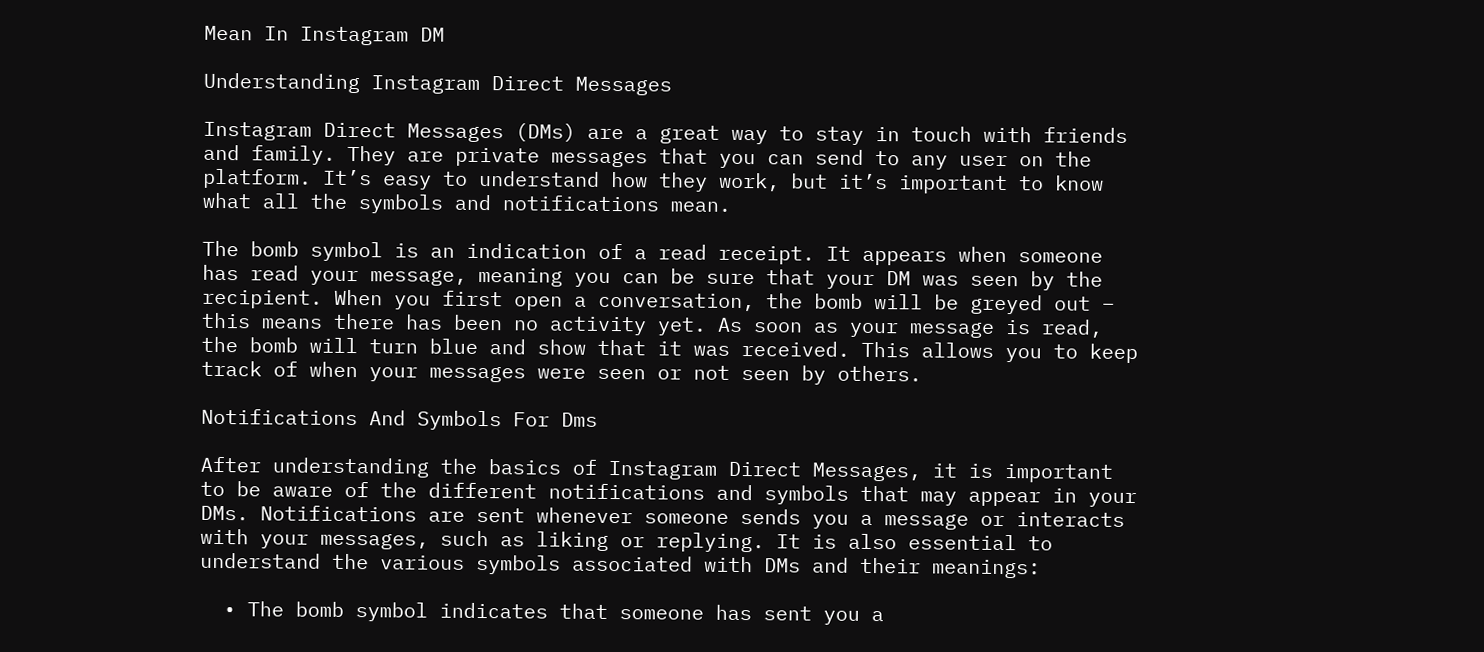Mean In Instagram DM

Understanding Instagram Direct Messages

Instagram Direct Messages (DMs) are a great way to stay in touch with friends and family. They are private messages that you can send to any user on the platform. It’s easy to understand how they work, but it’s important to know what all the symbols and notifications mean.

The bomb symbol is an indication of a read receipt. It appears when someone has read your message, meaning you can be sure that your DM was seen by the recipient. When you first open a conversation, the bomb will be greyed out – this means there has been no activity yet. As soon as your message is read, the bomb will turn blue and show that it was received. This allows you to keep track of when your messages were seen or not seen by others.

Notifications And Symbols For Dms

After understanding the basics of Instagram Direct Messages, it is important to be aware of the different notifications and symbols that may appear in your DMs. Notifications are sent whenever someone sends you a message or interacts with your messages, such as liking or replying. It is also essential to understand the various symbols associated with DMs and their meanings:

  • The bomb symbol indicates that someone has sent you a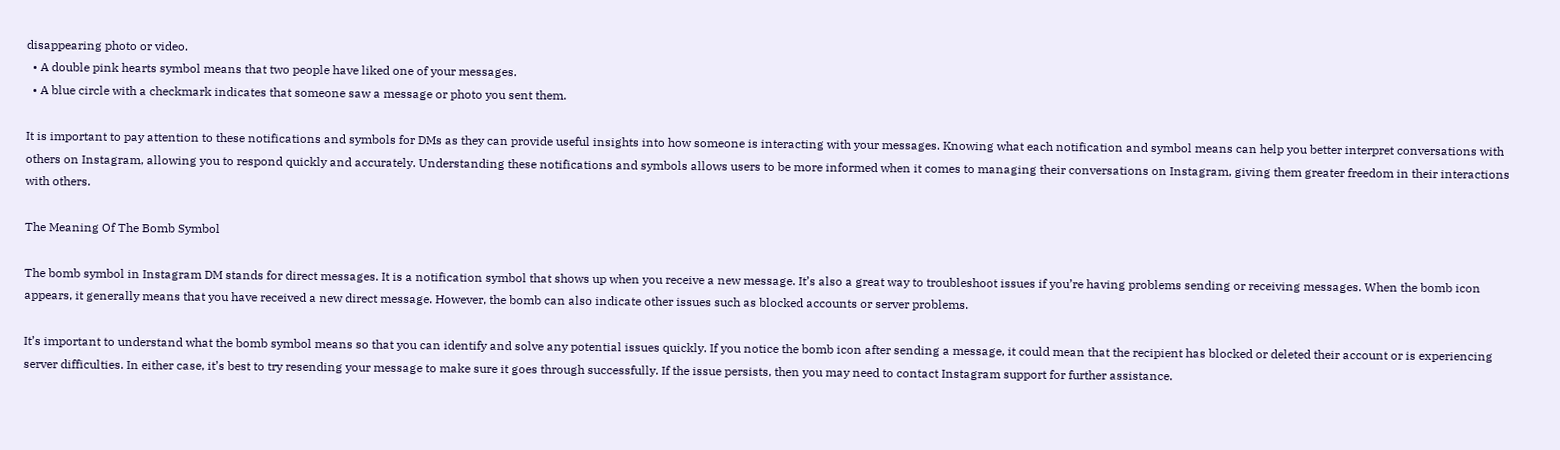disappearing photo or video.
  • A double pink hearts symbol means that two people have liked one of your messages.
  • A blue circle with a checkmark indicates that someone saw a message or photo you sent them.

It is important to pay attention to these notifications and symbols for DMs as they can provide useful insights into how someone is interacting with your messages. Knowing what each notification and symbol means can help you better interpret conversations with others on Instagram, allowing you to respond quickly and accurately. Understanding these notifications and symbols allows users to be more informed when it comes to managing their conversations on Instagram, giving them greater freedom in their interactions with others.

The Meaning Of The Bomb Symbol

The bomb symbol in Instagram DM stands for direct messages. It is a notification symbol that shows up when you receive a new message. It’s also a great way to troubleshoot issues if you’re having problems sending or receiving messages. When the bomb icon appears, it generally means that you have received a new direct message. However, the bomb can also indicate other issues such as blocked accounts or server problems.

It’s important to understand what the bomb symbol means so that you can identify and solve any potential issues quickly. If you notice the bomb icon after sending a message, it could mean that the recipient has blocked or deleted their account or is experiencing server difficulties. In either case, it’s best to try resending your message to make sure it goes through successfully. If the issue persists, then you may need to contact Instagram support for further assistance.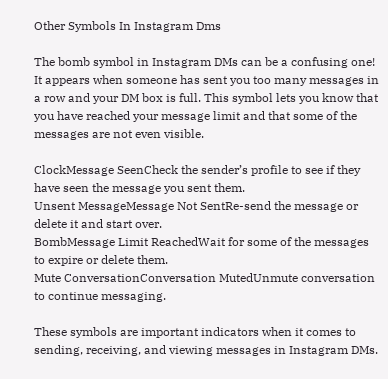Other Symbols In Instagram Dms

The bomb symbol in Instagram DMs can be a confusing one! It appears when someone has sent you too many messages in a row and your DM box is full. This symbol lets you know that you have reached your message limit and that some of the messages are not even visible.

ClockMessage SeenCheck the sender’s profile to see if they have seen the message you sent them.
Unsent MessageMessage Not SentRe-send the message or delete it and start over.
BombMessage Limit ReachedWait for some of the messages to expire or delete them.
Mute ConversationConversation MutedUnmute conversation to continue messaging.

These symbols are important indicators when it comes to sending, receiving, and viewing messages in Instagram DMs.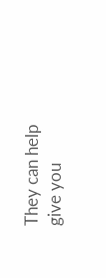They can help give you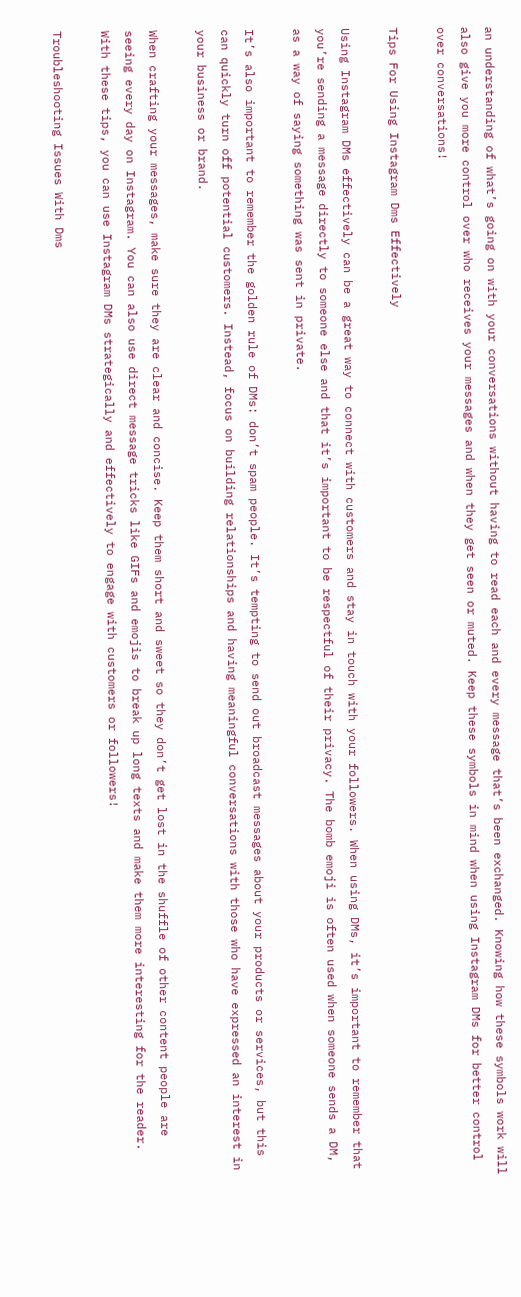an understanding of what’s going on with your conversations without having to read each and every message that’s been exchanged. Knowing how these symbols work will also give you more control over who receives your messages and when they get seen or muted. Keep these symbols in mind when using Instagram DMs for better control over conversations!

Tips For Using Instagram Dms Effectively

Using Instagram DMs effectively can be a great way to connect with customers and stay in touch with your followers. When using DMs, it’s important to remember that you’re sending a message directly to someone else and that it’s important to be respectful of their privacy. The bomb emoji is often used when someone sends a DM, as a way of saying something was sent in private.

It’s also important to remember the golden rule of DMs: don’t spam people. It’s tempting to send out broadcast messages about your products or services, but this can quickly turn off potential customers. Instead, focus on building relationships and having meaningful conversations with those who have expressed an interest in your business or brand.

When crafting your messages, make sure they are clear and concise. Keep them short and sweet so they don’t get lost in the shuffle of other content people are seeing every day on Instagram. You can also use direct message tricks like GIFs and emojis to break up long texts and make them more interesting for the reader. With these tips, you can use Instagram DMs strategically and effectively to engage with customers or followers!

Troubleshooting Issues With Dms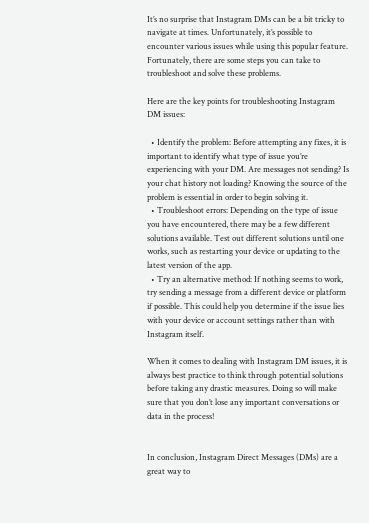It’s no surprise that Instagram DMs can be a bit tricky to navigate at times. Unfortunately, it’s possible to encounter various issues while using this popular feature. Fortunately, there are some steps you can take to troubleshoot and solve these problems.

Here are the key points for troubleshooting Instagram DM issues:

  • Identify the problem: Before attempting any fixes, it is important to identify what type of issue you’re experiencing with your DM. Are messages not sending? Is your chat history not loading? Knowing the source of the problem is essential in order to begin solving it.
  • Troubleshoot errors: Depending on the type of issue you have encountered, there may be a few different solutions available. Test out different solutions until one works, such as restarting your device or updating to the latest version of the app.
  • Try an alternative method: If nothing seems to work, try sending a message from a different device or platform if possible. This could help you determine if the issue lies with your device or account settings rather than with Instagram itself.

When it comes to dealing with Instagram DM issues, it is always best practice to think through potential solutions before taking any drastic measures. Doing so will make sure that you don’t lose any important conversations or data in the process!


In conclusion, Instagram Direct Messages (DMs) are a great way to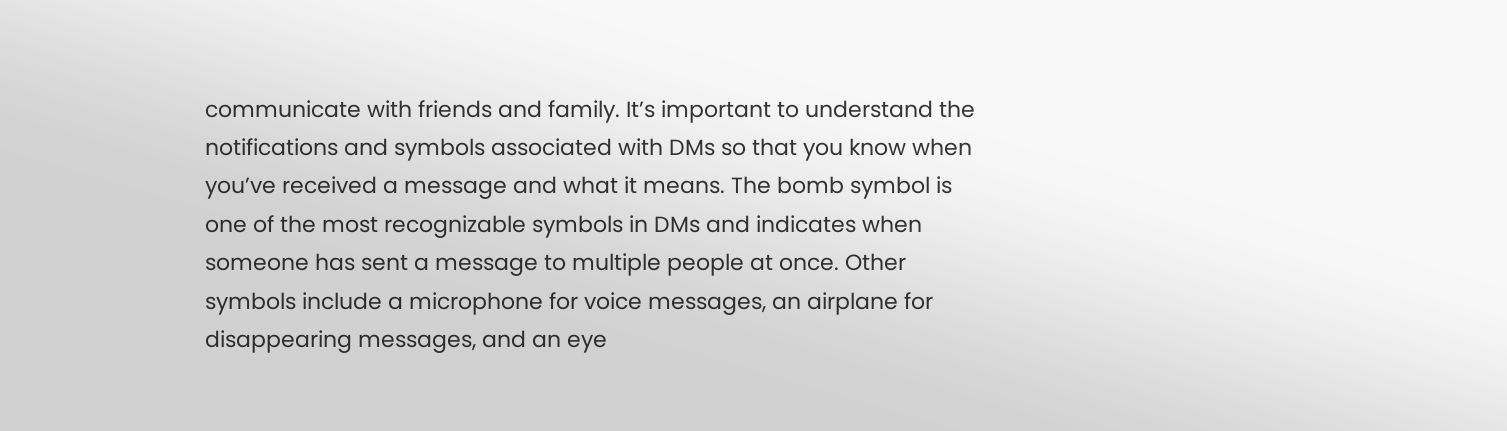communicate with friends and family. It’s important to understand the notifications and symbols associated with DMs so that you know when you’ve received a message and what it means. The bomb symbol is one of the most recognizable symbols in DMs and indicates when someone has sent a message to multiple people at once. Other symbols include a microphone for voice messages, an airplane for disappearing messages, and an eye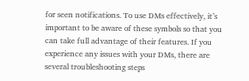for seen notifications. To use DMs effectively, it’s important to be aware of these symbols so that you can take full advantage of their features. If you experience any issues with your DMs, there are several troubleshooting steps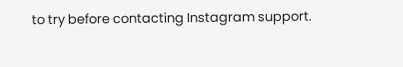to try before contacting Instagram support.